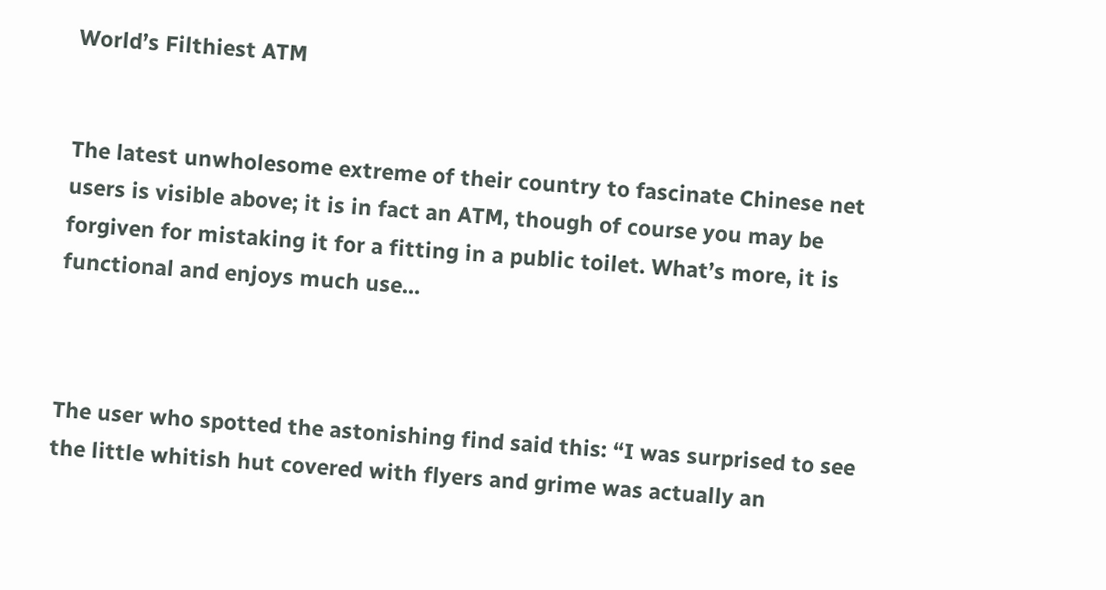World’s Filthiest ATM


The latest unwholesome extreme of their country to fascinate Chinese net users is visible above; it is in fact an ATM, though of course you may be forgiven for mistaking it for a fitting in a public toilet. What’s more, it is functional and enjoys much use…



The user who spotted the astonishing find said this: “I was surprised to see the little whitish hut covered with flyers and grime was actually an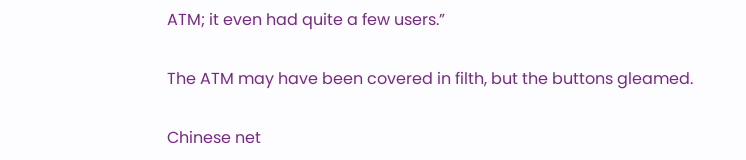ATM; it even had quite a few users.”

The ATM may have been covered in filth, but the buttons gleamed.

Chinese net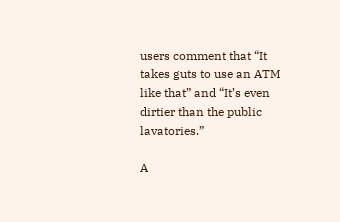users comment that “It takes guts to use an ATM like that” and “It’s even dirtier than the public lavatories.”

A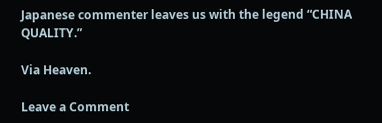Japanese commenter leaves us with the legend “CHINA QUALITY.”

Via Heaven.

Leave a Comment